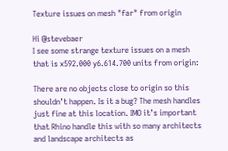Texture issues on mesh "far" from origin

Hi @stevebaer
I see some strange texture issues on a mesh that is x592.000 y6.614.700 units from origin:

There are no objects close to origin so this shouldn’t happen. Is it a bug? The mesh handles just fine at this location. IMO it’s important that Rhino handle this with so many architects and landscape architects as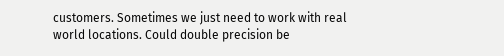customers. Sometimes we just need to work with real world locations. Could double precision be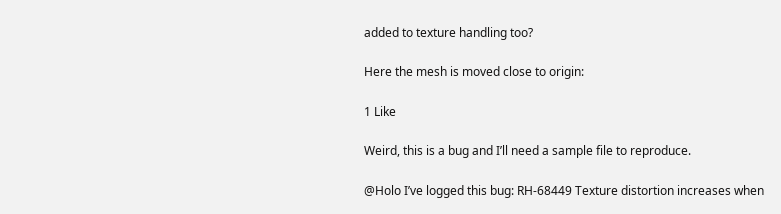added to texture handling too?

Here the mesh is moved close to origin:

1 Like

Weird, this is a bug and I’ll need a sample file to reproduce.

@Holo I’ve logged this bug: RH-68449 Texture distortion increases when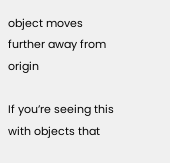object moves further away from origin

If you’re seeing this with objects that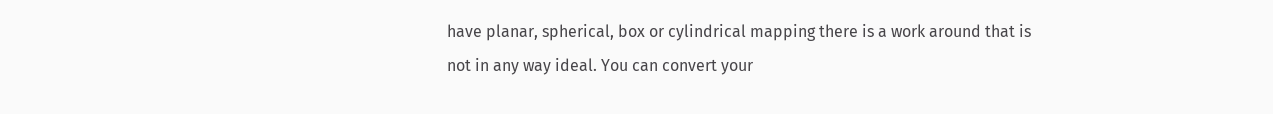have planar, spherical, box or cylindrical mapping there is a work around that is not in any way ideal. You can convert your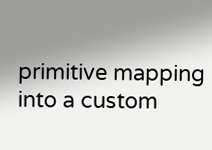primitive mapping into a custom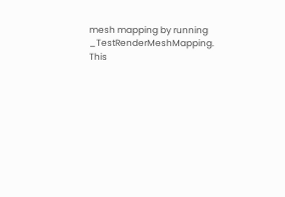mesh mapping by running _TestRenderMeshMapping. This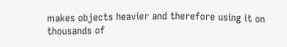makes objects heavier and therefore using it on thousands of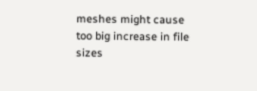meshes might cause too big increase in file sizes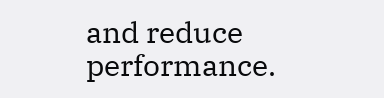and reduce performance.